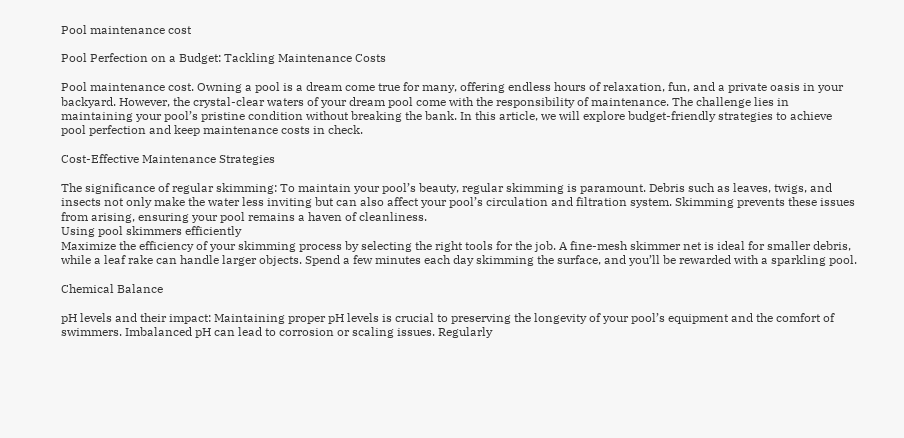Pool maintenance cost

Pool Perfection on a Budget: Tackling Maintenance Costs

Pool maintenance cost. Owning a pool is a dream come true for many, offering endless hours of relaxation, fun, and a private oasis in your backyard. However, the crystal-clear waters of your dream pool come with the responsibility of maintenance. The challenge lies in maintaining your pool’s pristine condition without breaking the bank. In this article, we will explore budget-friendly strategies to achieve pool perfection and keep maintenance costs in check.

Cost-Effective Maintenance Strategies

The significance of regular skimming: To maintain your pool’s beauty, regular skimming is paramount. Debris such as leaves, twigs, and insects not only make the water less inviting but can also affect your pool’s circulation and filtration system. Skimming prevents these issues from arising, ensuring your pool remains a haven of cleanliness.
Using pool skimmers efficiently
Maximize the efficiency of your skimming process by selecting the right tools for the job. A fine-mesh skimmer net is ideal for smaller debris, while a leaf rake can handle larger objects. Spend a few minutes each day skimming the surface, and you’ll be rewarded with a sparkling pool.

Chemical Balance

pH levels and their impact: Maintaining proper pH levels is crucial to preserving the longevity of your pool’s equipment and the comfort of swimmers. Imbalanced pH can lead to corrosion or scaling issues. Regularly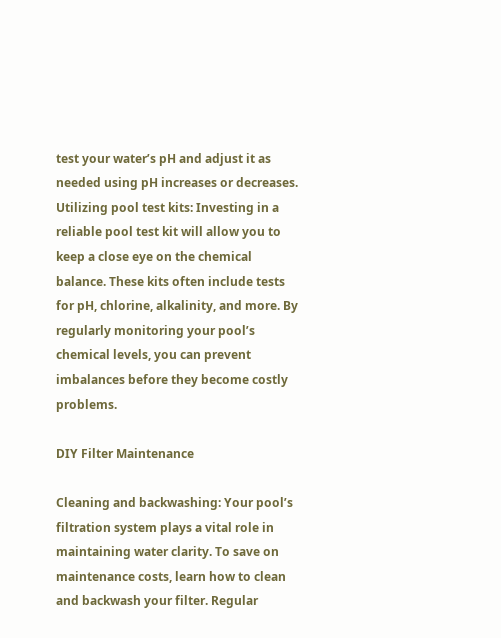test your water’s pH and adjust it as needed using pH increases or decreases.
Utilizing pool test kits: Investing in a reliable pool test kit will allow you to keep a close eye on the chemical balance. These kits often include tests for pH, chlorine, alkalinity, and more. By regularly monitoring your pool’s chemical levels, you can prevent imbalances before they become costly problems.

DIY Filter Maintenance

Cleaning and backwashing: Your pool’s filtration system plays a vital role in maintaining water clarity. To save on maintenance costs, learn how to clean and backwash your filter. Regular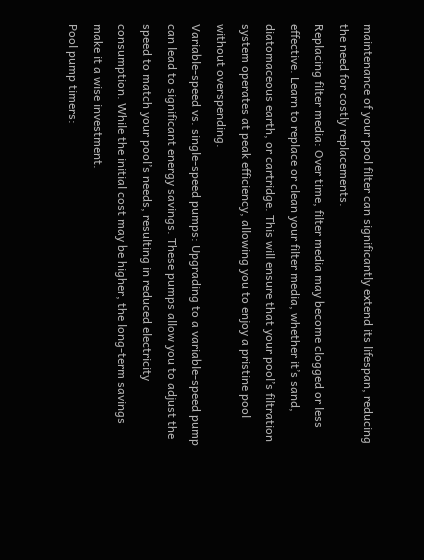maintenance of your pool filter can significantly extend its lifespan, reducing the need for costly replacements.
Replacing filter media: Over time, filter media may become clogged or less effective. Learn to replace or clean your filter media, whether it’s sand, diatomaceous earth, or cartridge. This will ensure that your pool’s filtration system operates at peak efficiency, allowing you to enjoy a pristine pool without overspending.
Variable-speed vs. single-speed pumps: Upgrading to a variable-speed pump can lead to significant energy savings. These pumps allow you to adjust the speed to match your pool’s needs, resulting in reduced electricity consumption. While the initial cost may be higher, the long-term savings make it a wise investment.
Pool pump timers: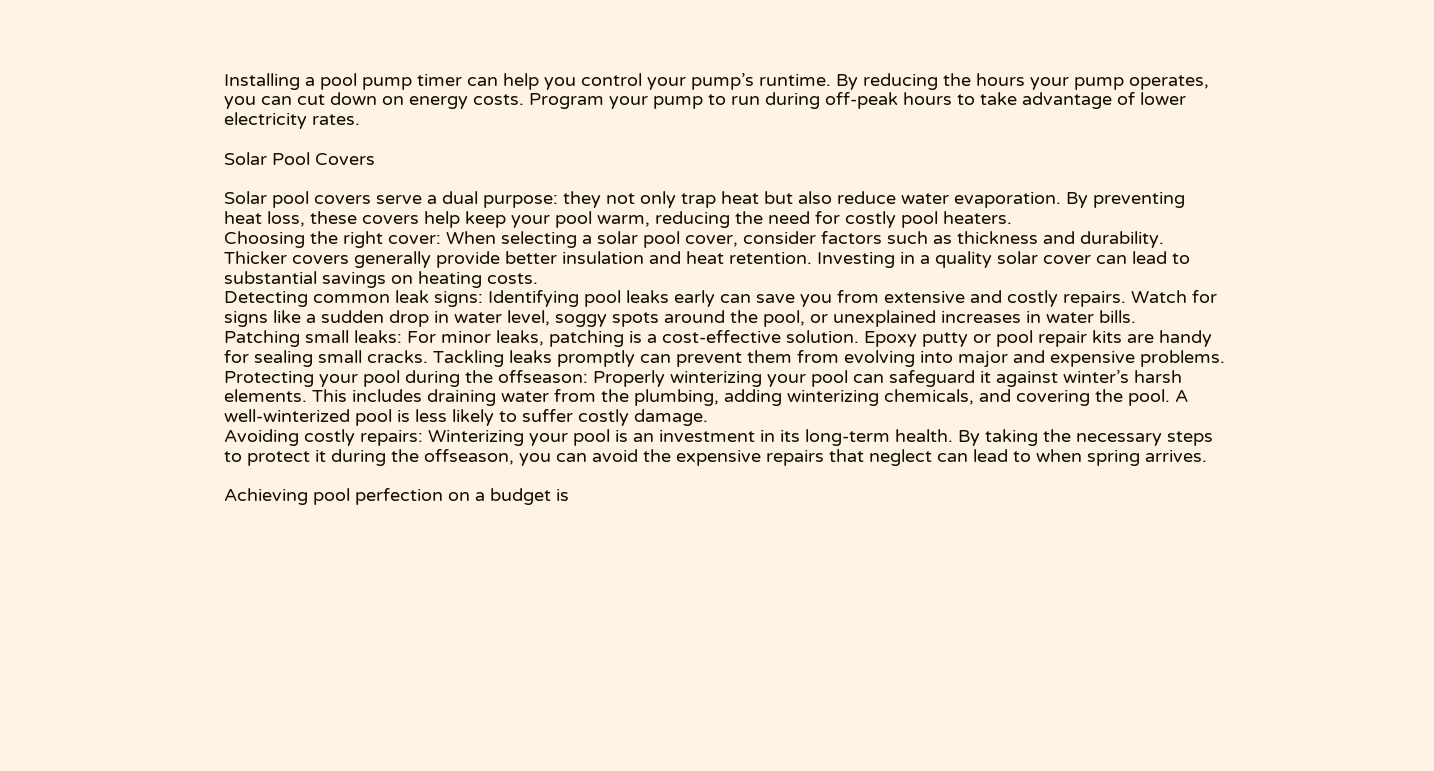Installing a pool pump timer can help you control your pump’s runtime. By reducing the hours your pump operates, you can cut down on energy costs. Program your pump to run during off-peak hours to take advantage of lower electricity rates.

Solar Pool Covers

Solar pool covers serve a dual purpose: they not only trap heat but also reduce water evaporation. By preventing heat loss, these covers help keep your pool warm, reducing the need for costly pool heaters.
Choosing the right cover: When selecting a solar pool cover, consider factors such as thickness and durability. Thicker covers generally provide better insulation and heat retention. Investing in a quality solar cover can lead to substantial savings on heating costs.
Detecting common leak signs: Identifying pool leaks early can save you from extensive and costly repairs. Watch for signs like a sudden drop in water level, soggy spots around the pool, or unexplained increases in water bills.
Patching small leaks: For minor leaks, patching is a cost-effective solution. Epoxy putty or pool repair kits are handy for sealing small cracks. Tackling leaks promptly can prevent them from evolving into major and expensive problems.
Protecting your pool during the offseason: Properly winterizing your pool can safeguard it against winter’s harsh elements. This includes draining water from the plumbing, adding winterizing chemicals, and covering the pool. A well-winterized pool is less likely to suffer costly damage.
Avoiding costly repairs: Winterizing your pool is an investment in its long-term health. By taking the necessary steps to protect it during the offseason, you can avoid the expensive repairs that neglect can lead to when spring arrives.

Achieving pool perfection on a budget is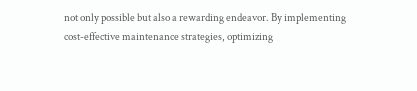not only possible but also a rewarding endeavor. By implementing cost-effective maintenance strategies, optimizing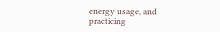energy usage, and practicing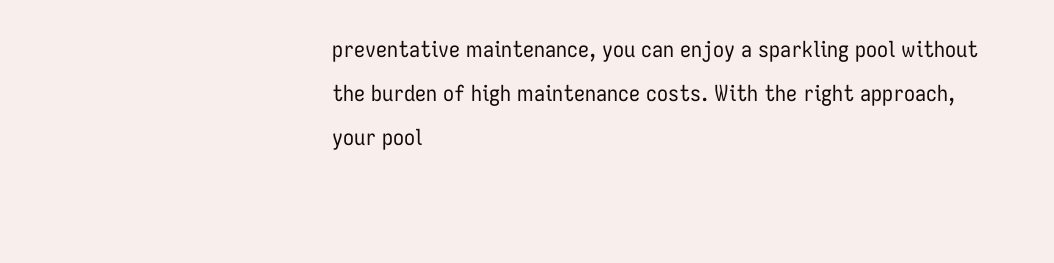preventative maintenance, you can enjoy a sparkling pool without the burden of high maintenance costs. With the right approach, your pool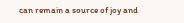can remain a source of joy and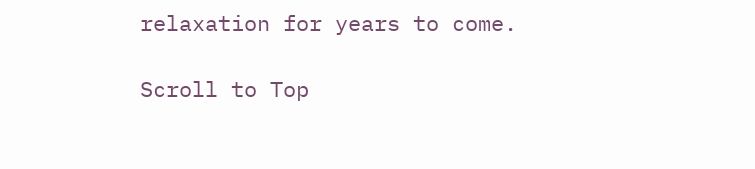relaxation for years to come.

Scroll to Top